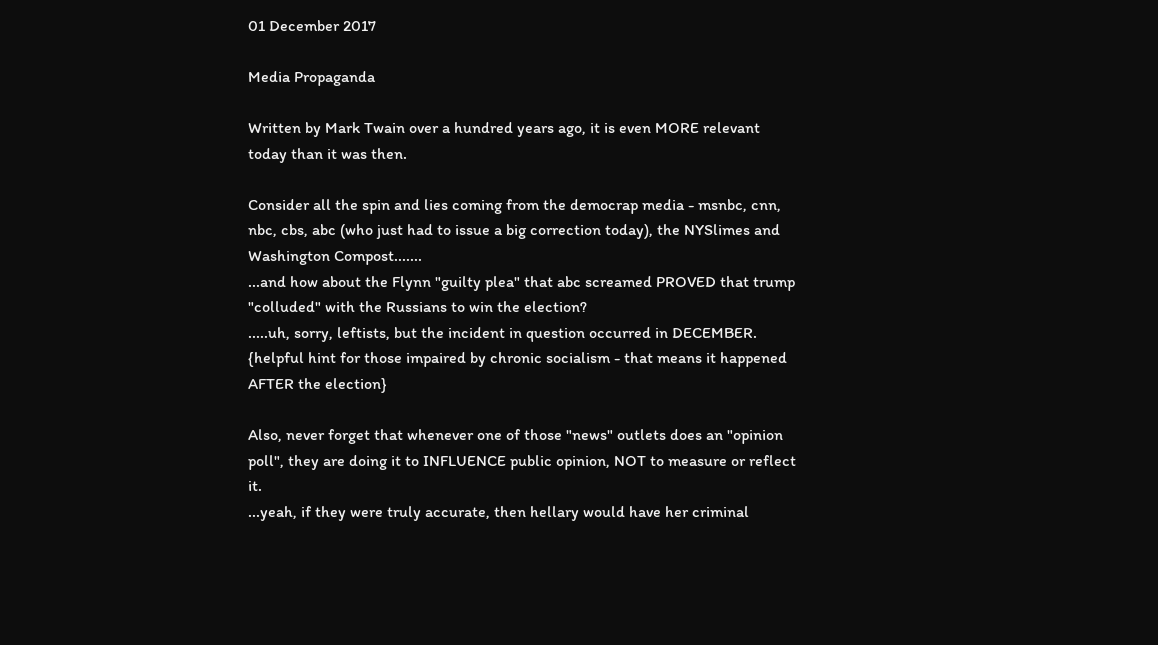01 December 2017

Media Propaganda

Written by Mark Twain over a hundred years ago, it is even MORE relevant today than it was then.

Consider all the spin and lies coming from the democrap media - msnbc, cnn, nbc, cbs, abc (who just had to issue a big correction today), the NYSlimes and Washington Compost.......
...and how about the Flynn "guilty plea" that abc screamed PROVED that trump "colluded" with the Russians to win the election?
.....uh, sorry, leftists, but the incident in question occurred in DECEMBER.
{helpful hint for those impaired by chronic socialism - that means it happened AFTER the election}

Also, never forget that whenever one of those "news" outlets does an "opinion poll", they are doing it to INFLUENCE public opinion, NOT to measure or reflect it.
...yeah, if they were truly accurate, then hellary would have her criminal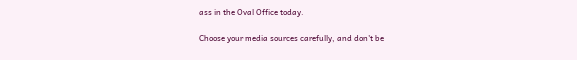ass in the Oval Office today.

Choose your media sources carefully, and don't be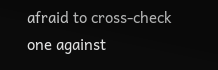afraid to cross-check one against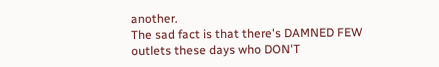another.
The sad fact is that there's DAMNED FEW outlets these days who DON'T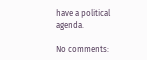have a political agenda.

No comments: